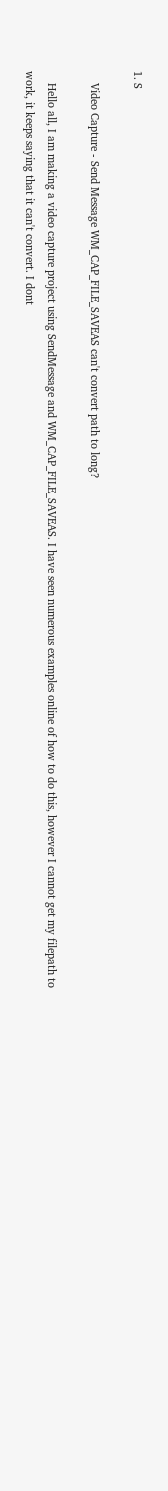1. S

    Video Capture - Send Message WM_CAP_FILE_SAVEAS can't convert path to long?

    Hello all, I am making a video capture project using SendMessage and WM_CAP_FILE_SAVEAS. I have seen numerous examples online of how to do this, however I cannot get my filepath to work, it keeps saying that it can't convert. I dont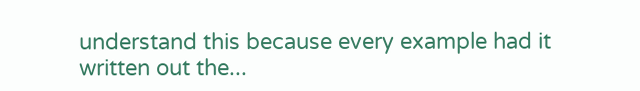understand this because every example had it written out the...